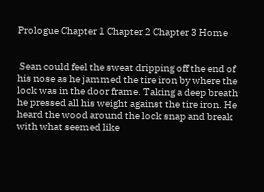Prologue Chapter 1 Chapter 2 Chapter 3 Home


 Sean could feel the sweat dripping off the end of his nose as he jammed the tire iron by where the lock was in the door frame. Taking a deep breath he pressed all his weight against the tire iron. He heard the wood around the lock snap and break with what seemed like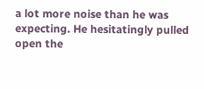a lot more noise than he was expecting. He hesitatingly pulled open the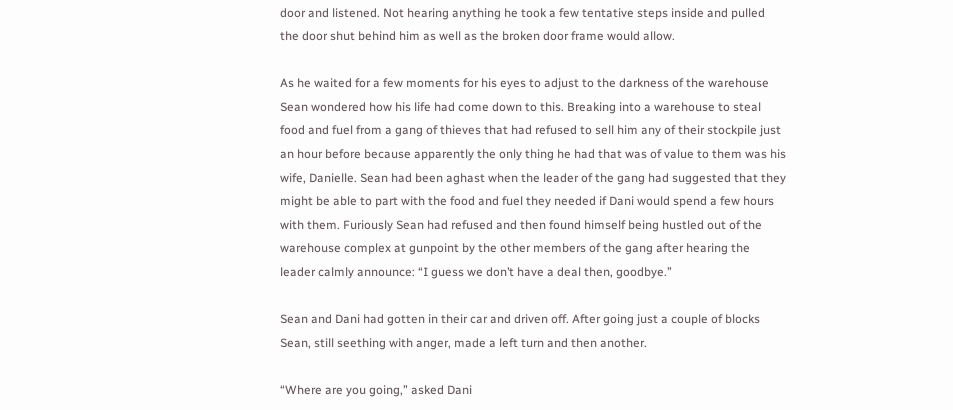door and listened. Not hearing anything he took a few tentative steps inside and pulled the door shut behind him as well as the broken door frame would allow.

As he waited for a few moments for his eyes to adjust to the darkness of the warehouse Sean wondered how his life had come down to this. Breaking into a warehouse to steal food and fuel from a gang of thieves that had refused to sell him any of their stockpile just an hour before because apparently the only thing he had that was of value to them was his wife, Danielle. Sean had been aghast when the leader of the gang had suggested that they might be able to part with the food and fuel they needed if Dani would spend a few hours with them. Furiously Sean had refused and then found himself being hustled out of the warehouse complex at gunpoint by the other members of the gang after hearing the leader calmly announce: “I guess we don’t have a deal then, goodbye.”

Sean and Dani had gotten in their car and driven off. After going just a couple of blocks Sean, still seething with anger, made a left turn and then another.

“Where are you going,” asked Dani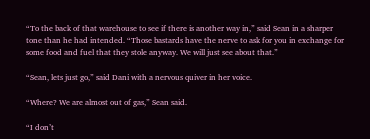“To the back of that warehouse to see if there is another way in,” said Sean in a sharper tone than he had intended. “Those bastards have the nerve to ask for you in exchange for some food and fuel that they stole anyway. We will just see about that.”

“Sean, lets just go,” said Dani with a nervous quiver in her voice.

“Where? We are almost out of gas,” Sean said.

“I don’t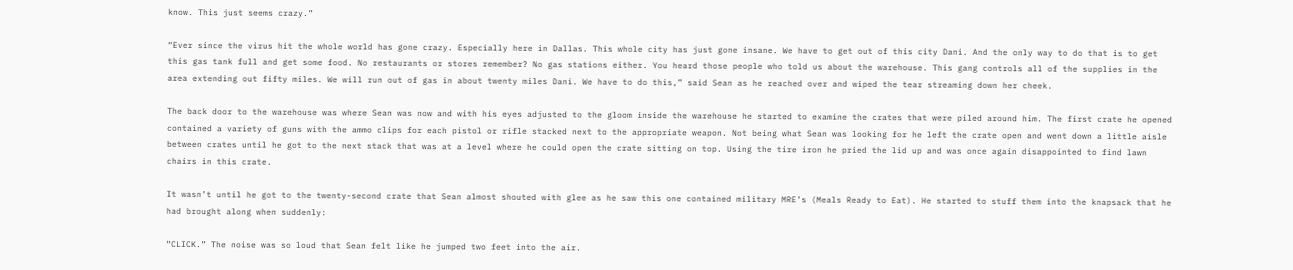know. This just seems crazy.”

“Ever since the virus hit the whole world has gone crazy. Especially here in Dallas. This whole city has just gone insane. We have to get out of this city Dani. And the only way to do that is to get this gas tank full and get some food. No restaurants or stores remember? No gas stations either. You heard those people who told us about the warehouse. This gang controls all of the supplies in the area extending out fifty miles. We will run out of gas in about twenty miles Dani. We have to do this,” said Sean as he reached over and wiped the tear streaming down her cheek.

The back door to the warehouse was where Sean was now and with his eyes adjusted to the gloom inside the warehouse he started to examine the crates that were piled around him. The first crate he opened contained a variety of guns with the ammo clips for each pistol or rifle stacked next to the appropriate weapon. Not being what Sean was looking for he left the crate open and went down a little aisle between crates until he got to the next stack that was at a level where he could open the crate sitting on top. Using the tire iron he pried the lid up and was once again disappointed to find lawn chairs in this crate.

It wasn’t until he got to the twenty-second crate that Sean almost shouted with glee as he saw this one contained military MRE’s (Meals Ready to Eat). He started to stuff them into the knapsack that he had brought along when suddenly:

“CLICK.” The noise was so loud that Sean felt like he jumped two feet into the air.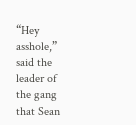“Hey asshole,” said the leader of the gang that Sean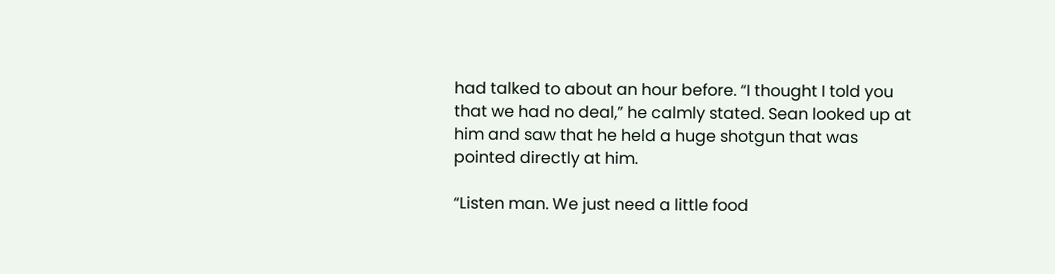had talked to about an hour before. “I thought I told you that we had no deal,” he calmly stated. Sean looked up at him and saw that he held a huge shotgun that was pointed directly at him.

“Listen man. We just need a little food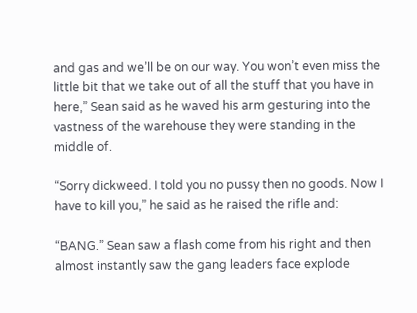and gas and we’ll be on our way. You won’t even miss the little bit that we take out of all the stuff that you have in here,” Sean said as he waved his arm gesturing into the vastness of the warehouse they were standing in the middle of.

“Sorry dickweed. I told you no pussy then no goods. Now I have to kill you,” he said as he raised the rifle and:

“BANG.” Sean saw a flash come from his right and then almost instantly saw the gang leaders face explode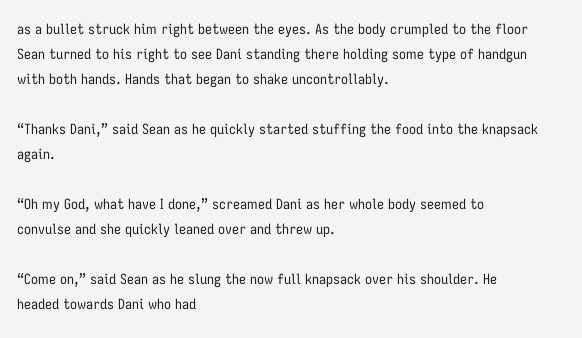as a bullet struck him right between the eyes. As the body crumpled to the floor Sean turned to his right to see Dani standing there holding some type of handgun with both hands. Hands that began to shake uncontrollably.

“Thanks Dani,” said Sean as he quickly started stuffing the food into the knapsack again.

“Oh my God, what have I done,” screamed Dani as her whole body seemed to convulse and she quickly leaned over and threw up.

“Come on,” said Sean as he slung the now full knapsack over his shoulder. He headed towards Dani who had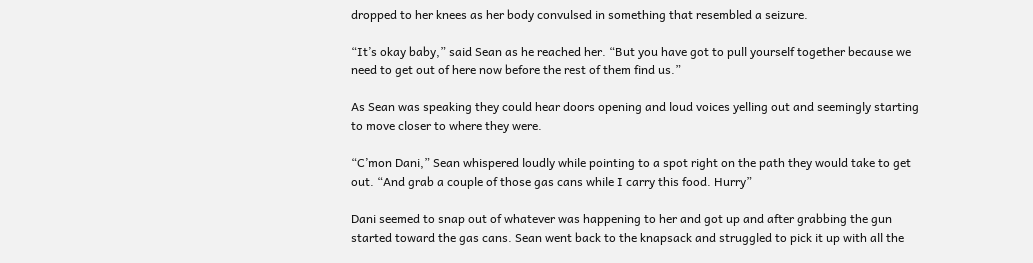dropped to her knees as her body convulsed in something that resembled a seizure.

“It’s okay baby,” said Sean as he reached her. “But you have got to pull yourself together because we need to get out of here now before the rest of them find us.”

As Sean was speaking they could hear doors opening and loud voices yelling out and seemingly starting to move closer to where they were.

“C’mon Dani,” Sean whispered loudly while pointing to a spot right on the path they would take to get out. “And grab a couple of those gas cans while I carry this food. Hurry”

Dani seemed to snap out of whatever was happening to her and got up and after grabbing the gun started toward the gas cans. Sean went back to the knapsack and struggled to pick it up with all the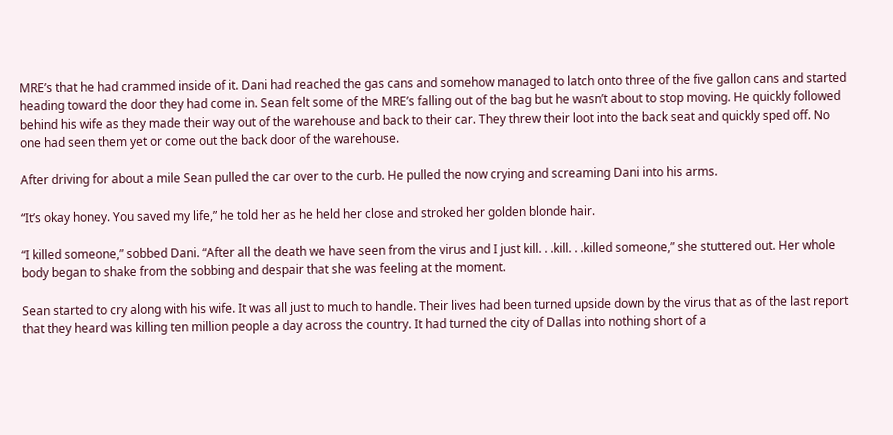MRE’s that he had crammed inside of it. Dani had reached the gas cans and somehow managed to latch onto three of the five gallon cans and started heading toward the door they had come in. Sean felt some of the MRE’s falling out of the bag but he wasn’t about to stop moving. He quickly followed behind his wife as they made their way out of the warehouse and back to their car. They threw their loot into the back seat and quickly sped off. No one had seen them yet or come out the back door of the warehouse.

After driving for about a mile Sean pulled the car over to the curb. He pulled the now crying and screaming Dani into his arms.

“It’s okay honey. You saved my life,” he told her as he held her close and stroked her golden blonde hair.

“I killed someone,” sobbed Dani. “After all the death we have seen from the virus and I just kill. . .kill. . .killed someone,” she stuttered out. Her whole body began to shake from the sobbing and despair that she was feeling at the moment.

Sean started to cry along with his wife. It was all just to much to handle. Their lives had been turned upside down by the virus that as of the last report that they heard was killing ten million people a day across the country. It had turned the city of Dallas into nothing short of a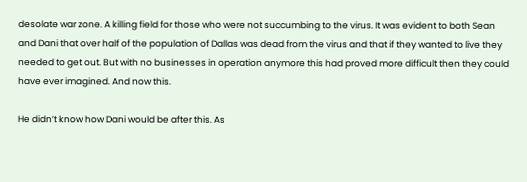desolate war zone. A killing field for those who were not succumbing to the virus. It was evident to both Sean and Dani that over half of the population of Dallas was dead from the virus and that if they wanted to live they needed to get out. But with no businesses in operation anymore this had proved more difficult then they could have ever imagined. And now this.

He didn’t know how Dani would be after this. As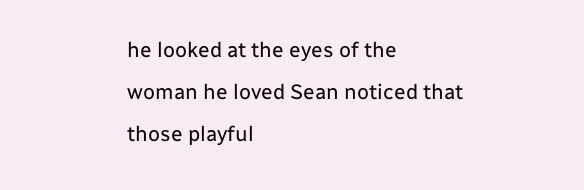he looked at the eyes of the woman he loved Sean noticed that those playful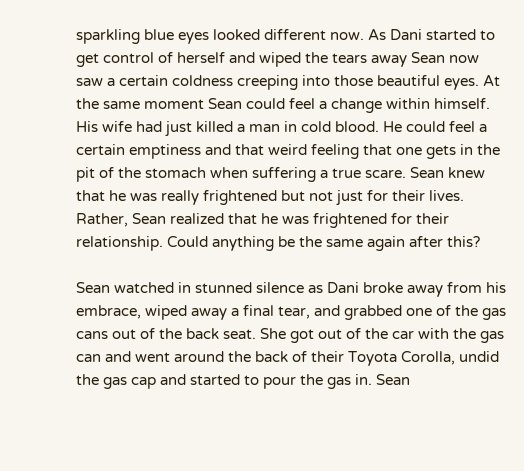sparkling blue eyes looked different now. As Dani started to get control of herself and wiped the tears away Sean now saw a certain coldness creeping into those beautiful eyes. At the same moment Sean could feel a change within himself. His wife had just killed a man in cold blood. He could feel a certain emptiness and that weird feeling that one gets in the pit of the stomach when suffering a true scare. Sean knew that he was really frightened but not just for their lives. Rather, Sean realized that he was frightened for their relationship. Could anything be the same again after this?

Sean watched in stunned silence as Dani broke away from his embrace, wiped away a final tear, and grabbed one of the gas cans out of the back seat. She got out of the car with the gas can and went around the back of their Toyota Corolla, undid the gas cap and started to pour the gas in. Sean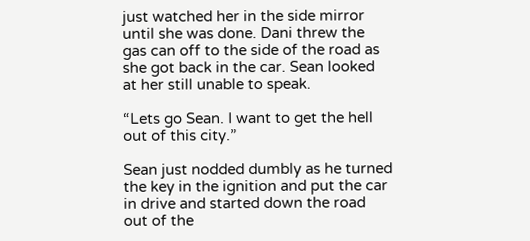just watched her in the side mirror until she was done. Dani threw the gas can off to the side of the road as she got back in the car. Sean looked at her still unable to speak.

“Lets go Sean. I want to get the hell out of this city.”

Sean just nodded dumbly as he turned the key in the ignition and put the car in drive and started down the road out of the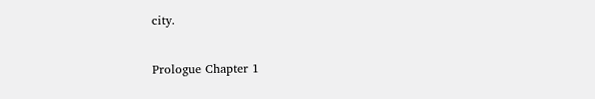city.

Prologue Chapter 1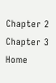Chapter 2 Chapter 3 Home